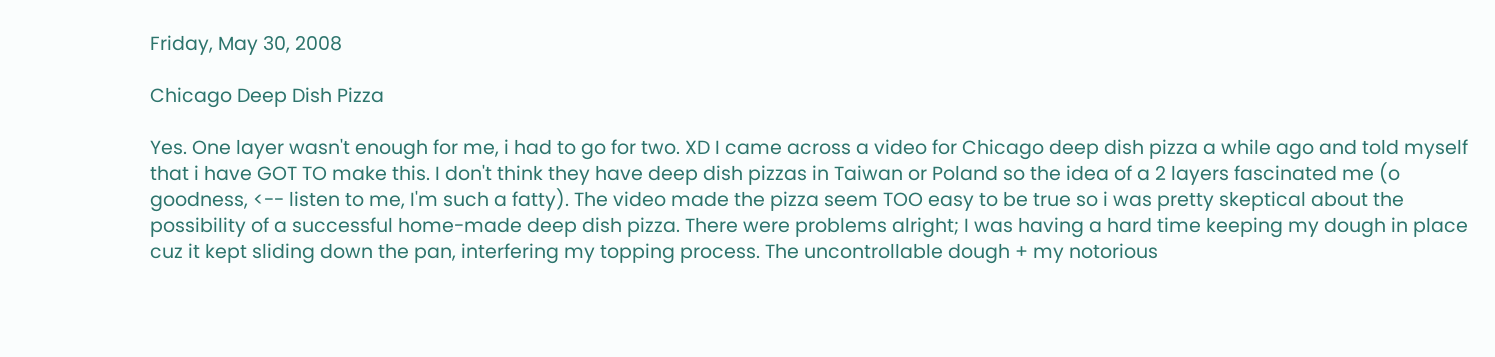Friday, May 30, 2008

Chicago Deep Dish Pizza

Yes. One layer wasn't enough for me, i had to go for two. XD I came across a video for Chicago deep dish pizza a while ago and told myself that i have GOT TO make this. I don't think they have deep dish pizzas in Taiwan or Poland so the idea of a 2 layers fascinated me (o goodness, <-- listen to me, I'm such a fatty). The video made the pizza seem TOO easy to be true so i was pretty skeptical about the possibility of a successful home-made deep dish pizza. There were problems alright; I was having a hard time keeping my dough in place cuz it kept sliding down the pan, interfering my topping process. The uncontrollable dough + my notorious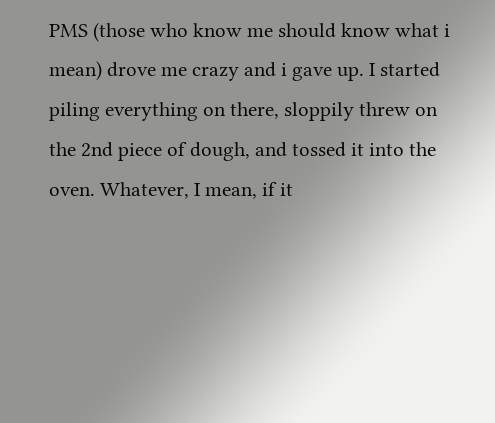PMS (those who know me should know what i mean) drove me crazy and i gave up. I started piling everything on there, sloppily threw on the 2nd piece of dough, and tossed it into the oven. Whatever, I mean, if it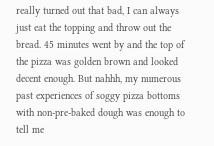really turned out that bad, I can always just eat the topping and throw out the bread. 45 minutes went by and the top of the pizza was golden brown and looked decent enough. But nahhh, my numerous past experiences of soggy pizza bottoms with non-pre-baked dough was enough to tell me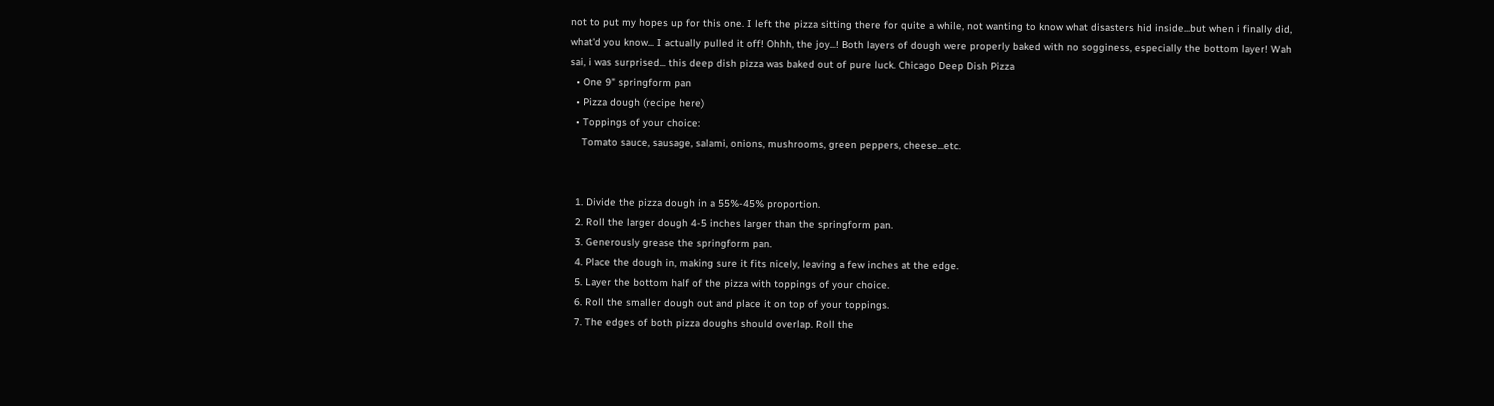not to put my hopes up for this one. I left the pizza sitting there for quite a while, not wanting to know what disasters hid inside...but when i finally did, what'd you know... I actually pulled it off! Ohhh, the joy...! Both layers of dough were properly baked with no sogginess, especially the bottom layer! Wah sai, i was surprised... this deep dish pizza was baked out of pure luck. Chicago Deep Dish Pizza
  • One 9" springform pan
  • Pizza dough (recipe here)
  • Toppings of your choice:
    Tomato sauce, sausage, salami, onions, mushrooms, green peppers, cheese...etc.


  1. Divide the pizza dough in a 55%-45% proportion.
  2. Roll the larger dough 4-5 inches larger than the springform pan.
  3. Generously grease the springform pan.
  4. Place the dough in, making sure it fits nicely, leaving a few inches at the edge.
  5. Layer the bottom half of the pizza with toppings of your choice.
  6. Roll the smaller dough out and place it on top of your toppings.
  7. The edges of both pizza doughs should overlap. Roll the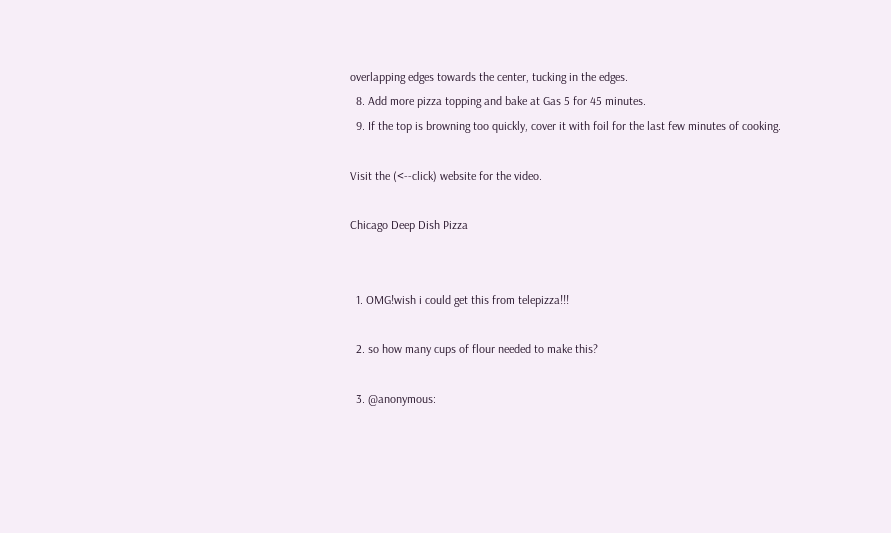overlapping edges towards the center, tucking in the edges.
  8. Add more pizza topping and bake at Gas 5 for 45 minutes.
  9. If the top is browning too quickly, cover it with foil for the last few minutes of cooking.

Visit the (<--click) website for the video.

Chicago Deep Dish Pizza


  1. OMG!wish i could get this from telepizza!!!

  2. so how many cups of flour needed to make this?

  3. @anonymous: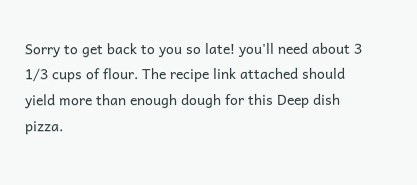Sorry to get back to you so late! you'll need about 3 1/3 cups of flour. The recipe link attached should yield more than enough dough for this Deep dish pizza.